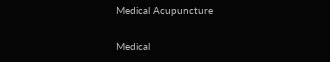Medical Acupuncture

Medical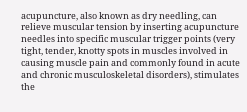acupuncture, also known as dry needling, can relieve muscular tension by inserting acupuncture needles into specific muscular trigger points (very tight, tender, knotty spots in muscles involved in causing muscle pain and commonly found in acute and chronic musculoskeletal disorders), stimulates the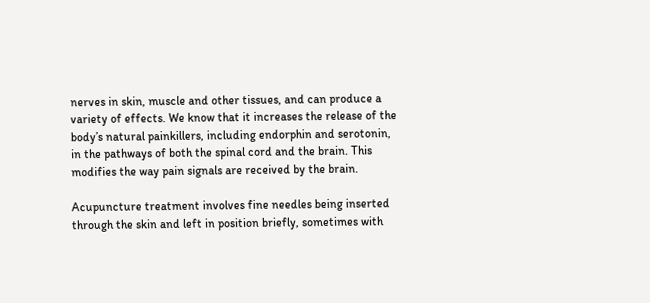nerves in skin, muscle and other tissues, and can produce a variety of effects. We know that it increases the release of the body’s natural painkillers, including endorphin and serotonin, in the pathways of both the spinal cord and the brain. This modifies the way pain signals are received by the brain.

Acupuncture treatment involves fine needles being inserted through the skin and left in position briefly, sometimes with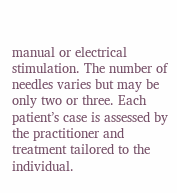manual or electrical stimulation. The number of needles varies but may be only two or three. Each patient’s case is assessed by the practitioner and treatment tailored to the individual.